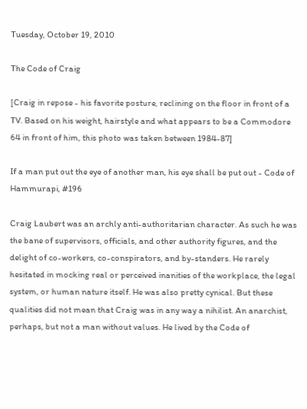Tuesday, October 19, 2010

The Code of Craig

[Craig in repose - his favorite posture, reclining on the floor in front of a TV. Based on his weight, hairstyle and what appears to be a Commodore 64 in front of him, this photo was taken between 1984-87]

If a man put out the eye of another man, his eye shall be put out - Code of Hammurapi, #196

Craig Laubert was an archly anti-authoritarian character. As such he was the bane of supervisors, officials, and other authority figures, and the delight of co-workers, co-conspirators, and by-standers. He rarely hesitated in mocking real or perceived inanities of the workplace, the legal system, or human nature itself. He was also pretty cynical. But these qualities did not mean that Craig was in any way a nihilist. An anarchist, perhaps, but not a man without values. He lived by the Code of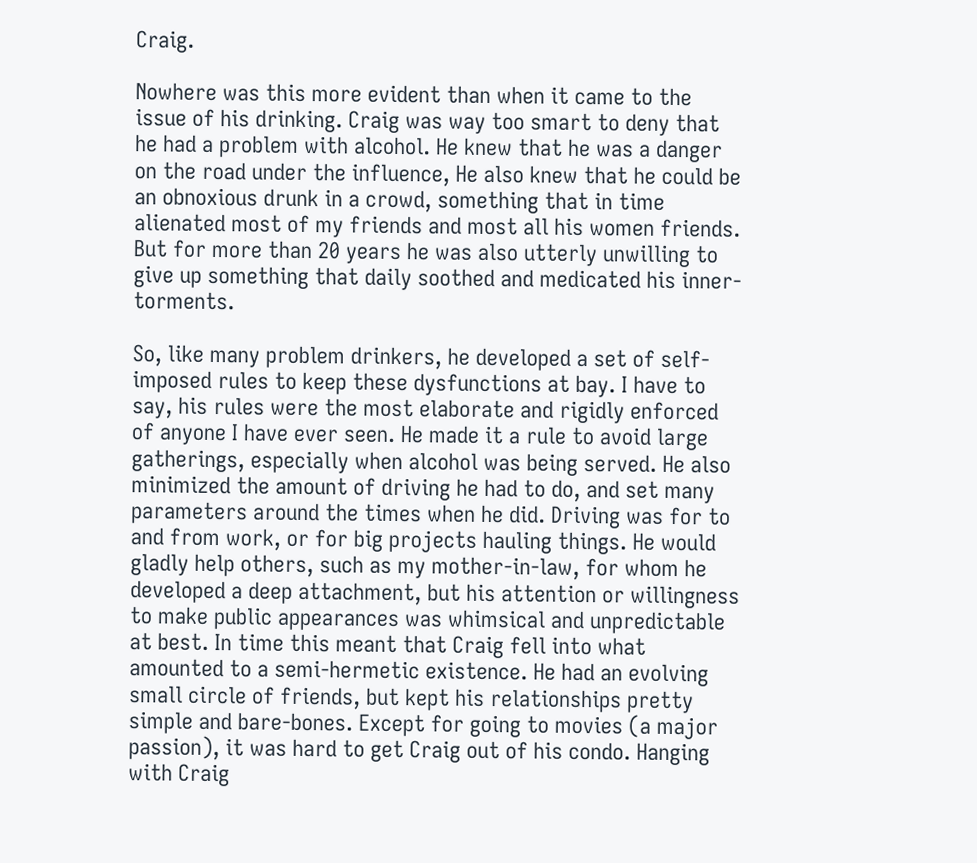Craig.

Nowhere was this more evident than when it came to the issue of his drinking. Craig was way too smart to deny that he had a problem with alcohol. He knew that he was a danger on the road under the influence, He also knew that he could be an obnoxious drunk in a crowd, something that in time alienated most of my friends and most all his women friends. But for more than 20 years he was also utterly unwilling to give up something that daily soothed and medicated his inner-torments.

So, like many problem drinkers, he developed a set of self-imposed rules to keep these dysfunctions at bay. I have to say, his rules were the most elaborate and rigidly enforced of anyone I have ever seen. He made it a rule to avoid large gatherings, especially when alcohol was being served. He also minimized the amount of driving he had to do, and set many parameters around the times when he did. Driving was for to and from work, or for big projects hauling things. He would gladly help others, such as my mother-in-law, for whom he developed a deep attachment, but his attention or willingness to make public appearances was whimsical and unpredictable at best. In time this meant that Craig fell into what amounted to a semi-hermetic existence. He had an evolving small circle of friends, but kept his relationships pretty simple and bare-bones. Except for going to movies (a major passion), it was hard to get Craig out of his condo. Hanging with Craig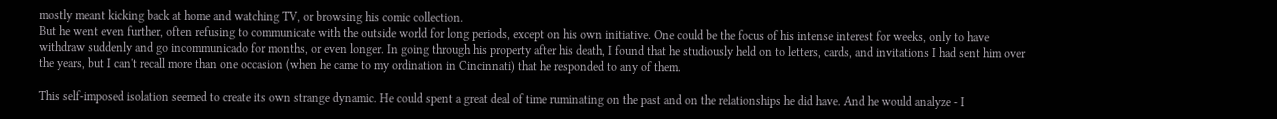mostly meant kicking back at home and watching TV, or browsing his comic collection.
But he went even further, often refusing to communicate with the outside world for long periods, except on his own initiative. One could be the focus of his intense interest for weeks, only to have withdraw suddenly and go incommunicado for months, or even longer. In going through his property after his death, I found that he studiously held on to letters, cards, and invitations I had sent him over the years, but I can't recall more than one occasion (when he came to my ordination in Cincinnati) that he responded to any of them.

This self-imposed isolation seemed to create its own strange dynamic. He could spent a great deal of time ruminating on the past and on the relationships he did have. And he would analyze - I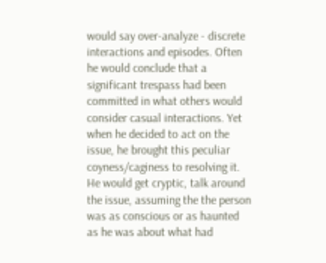would say over-analyze - discrete interactions and episodes. Often he would conclude that a significant trespass had been committed in what others would consider casual interactions. Yet when he decided to act on the issue, he brought this peculiar coyness/caginess to resolving it. He would get cryptic, talk around the issue, assuming the the person was as conscious or as haunted as he was about what had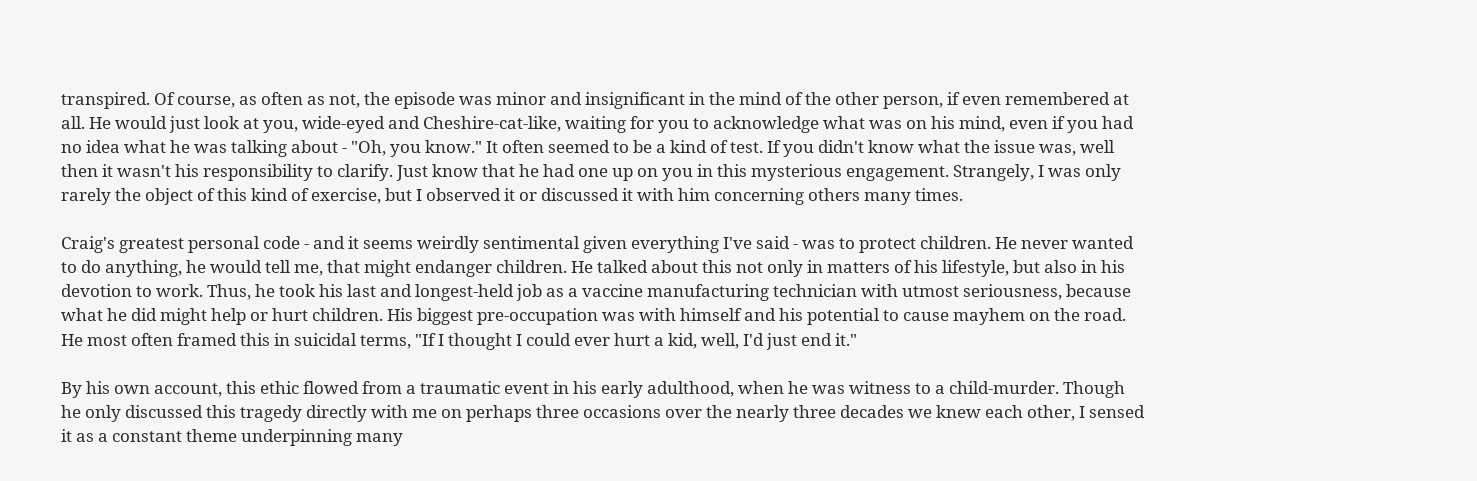transpired. Of course, as often as not, the episode was minor and insignificant in the mind of the other person, if even remembered at all. He would just look at you, wide-eyed and Cheshire-cat-like, waiting for you to acknowledge what was on his mind, even if you had no idea what he was talking about - "Oh, you know." It often seemed to be a kind of test. If you didn't know what the issue was, well then it wasn't his responsibility to clarify. Just know that he had one up on you in this mysterious engagement. Strangely, I was only rarely the object of this kind of exercise, but I observed it or discussed it with him concerning others many times.

Craig's greatest personal code - and it seems weirdly sentimental given everything I've said - was to protect children. He never wanted to do anything, he would tell me, that might endanger children. He talked about this not only in matters of his lifestyle, but also in his devotion to work. Thus, he took his last and longest-held job as a vaccine manufacturing technician with utmost seriousness, because what he did might help or hurt children. His biggest pre-occupation was with himself and his potential to cause mayhem on the road. He most often framed this in suicidal terms, "If I thought I could ever hurt a kid, well, I'd just end it."

By his own account, this ethic flowed from a traumatic event in his early adulthood, when he was witness to a child-murder. Though he only discussed this tragedy directly with me on perhaps three occasions over the nearly three decades we knew each other, I sensed it as a constant theme underpinning many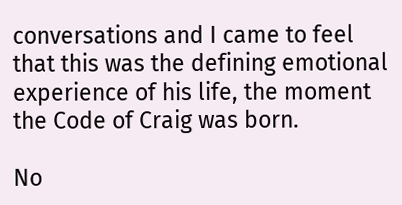conversations and I came to feel that this was the defining emotional experience of his life, the moment the Code of Craig was born.

No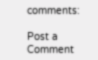comments:

Post a Comment